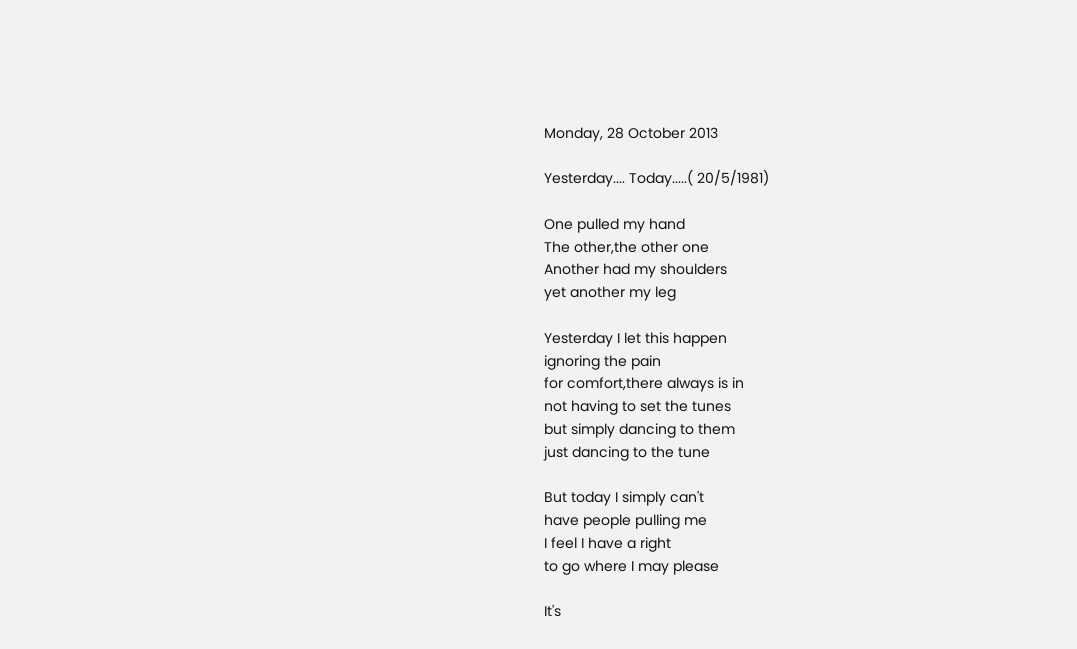Monday, 28 October 2013

Yesterday.... Today.....( 20/5/1981)

One pulled my hand
The other,the other one
Another had my shoulders
yet another my leg

Yesterday I let this happen
ignoring the pain
for comfort,there always is in
not having to set the tunes
but simply dancing to them
just dancing to the tune

But today I simply can't
have people pulling me
I feel I have a right
to go where I may please

It's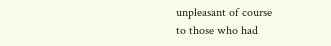unpleasant of course
to those who had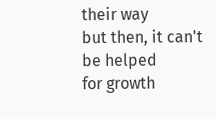their way
but then, it can't be helped
for growth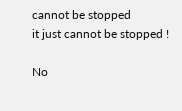cannot be stopped
it just cannot be stopped !

No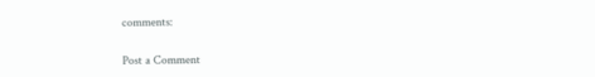comments:

Post a Comment